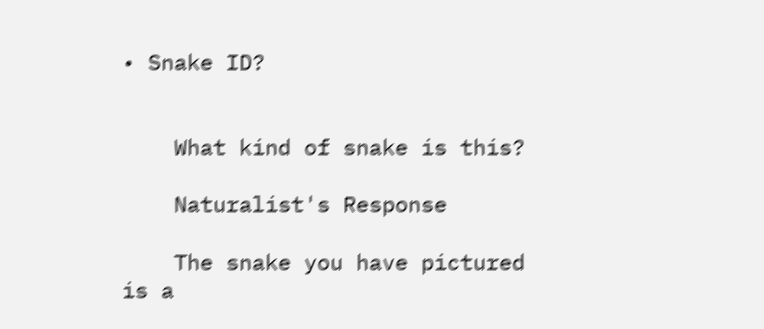• Snake ID?


    What kind of snake is this?

    Naturalist's Response

    The snake you have pictured is a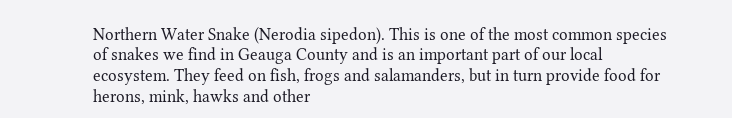Northern Water Snake (Nerodia sipedon). This is one of the most common species of snakes we find in Geauga County and is an important part of our local ecosystem. They feed on fish, frogs and salamanders, but in turn provide food for herons, mink, hawks and other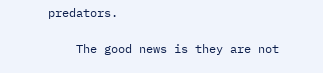predators.

    The good news is they are not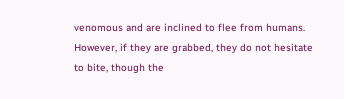venomous and are inclined to flee from humans. However, if they are grabbed, they do not hesitate to bite, though the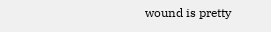wound is pretty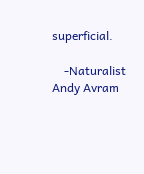superficial.

    -Naturalist Andy Avram